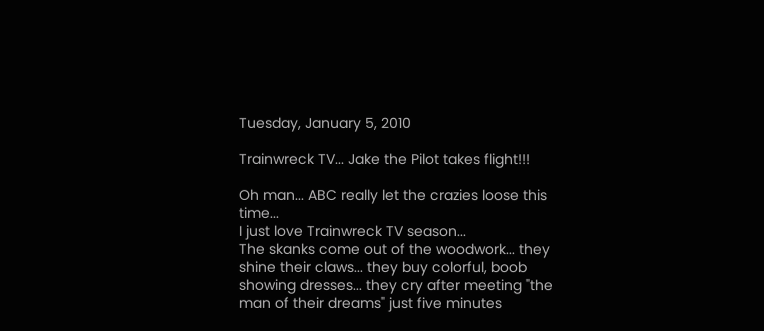Tuesday, January 5, 2010

Trainwreck TV... Jake the Pilot takes flight!!!

Oh man... ABC really let the crazies loose this time...
I just love Trainwreck TV season...
The skanks come out of the woodwork... they shine their claws... they buy colorful, boob showing dresses... they cry after meeting "the man of their dreams" just five minutes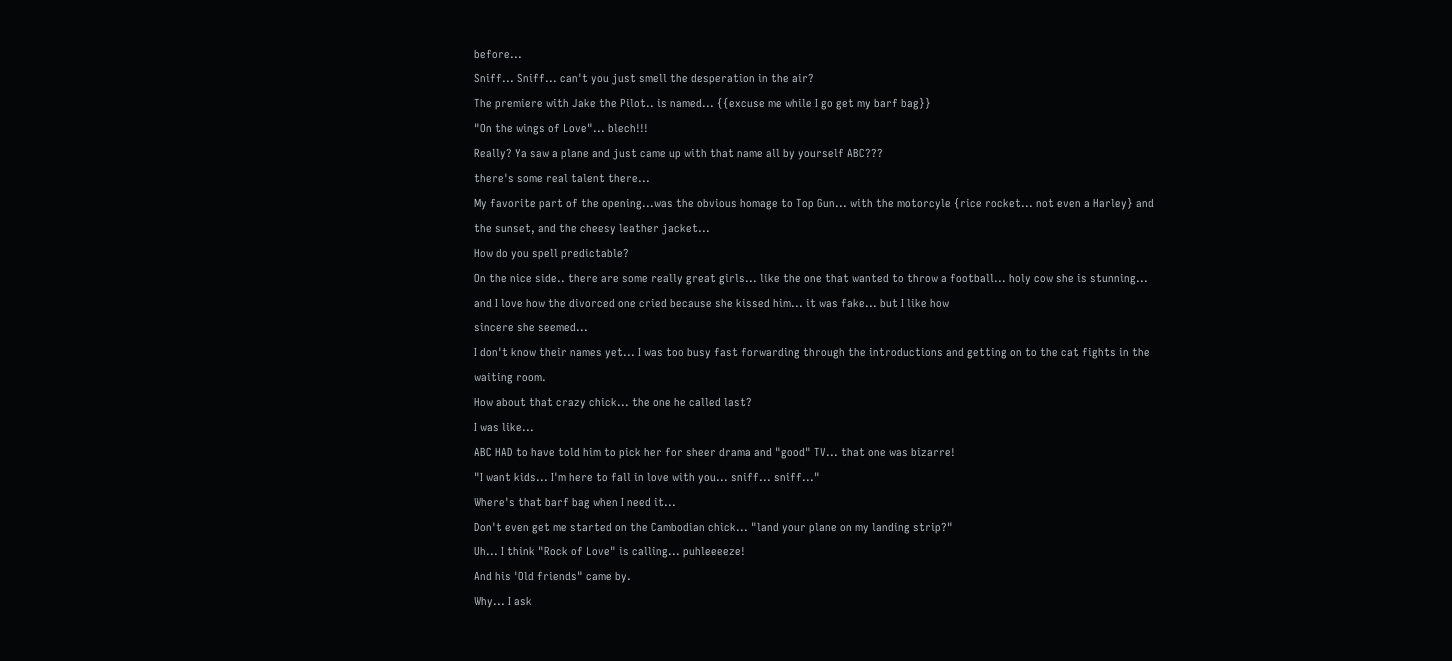before...
Sniff... Sniff... can't you just smell the desperation in the air?
The premiere with Jake the Pilot.. is named... {{excuse me while I go get my barf bag}}
"On the wings of Love"... blech!!!
Really? Ya saw a plane and just came up with that name all by yourself ABC???
there's some real talent there...
My favorite part of the opening...was the obvious homage to Top Gun... with the motorcyle {rice rocket... not even a Harley} and the sunset, and the cheesy leather jacket...
How do you spell predictable?
On the nice side.. there are some really great girls... like the one that wanted to throw a football... holy cow she is stunning...
and I love how the divorced one cried because she kissed him... it was fake... but I like how
sincere she seemed...
I don't know their names yet... I was too busy fast forwarding through the introductions and getting on to the cat fights in the waiting room.
How about that crazy chick... the one he called last?
I was like...
ABC HAD to have told him to pick her for sheer drama and "good" TV... that one was bizarre!
"I want kids... I'm here to fall in love with you... sniff... sniff..."
Where's that barf bag when I need it...
Don't even get me started on the Cambodian chick... "land your plane on my landing strip?"
Uh... I think "Rock of Love" is calling... puhleeeeze!
And his 'Old friends" came by.
Why... I ask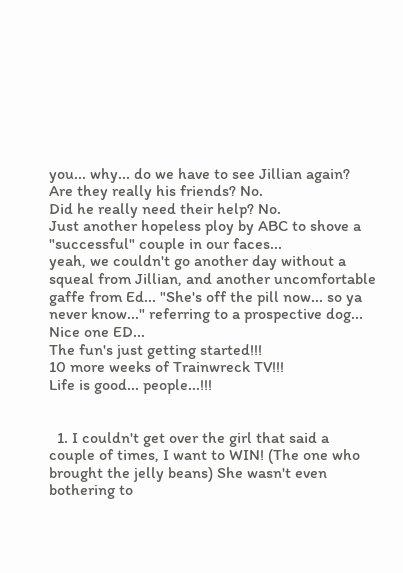you... why... do we have to see Jillian again?
Are they really his friends? No.
Did he really need their help? No.
Just another hopeless ploy by ABC to shove a "successful" couple in our faces...
yeah, we couldn't go another day without a squeal from Jillian, and another uncomfortable gaffe from Ed... "She's off the pill now... so ya never know..." referring to a prospective dog...
Nice one ED...
The fun's just getting started!!!
10 more weeks of Trainwreck TV!!!
Life is good... people...!!!


  1. I couldn't get over the girl that said a couple of times, I want to WIN! (The one who brought the jelly beans) She wasn't even bothering to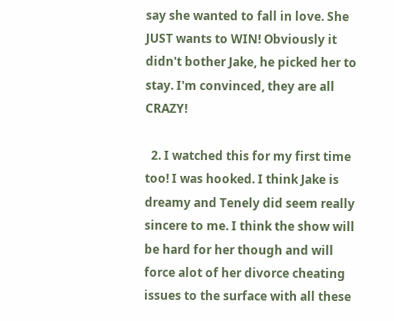say she wanted to fall in love. She JUST wants to WIN! Obviously it didn't bother Jake, he picked her to stay. I'm convinced, they are all CRAZY!

  2. I watched this for my first time too! I was hooked. I think Jake is dreamy and Tenely did seem really sincere to me. I think the show will be hard for her though and will force alot of her divorce cheating issues to the surface with all these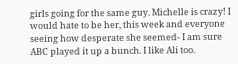girls going for the same guy. Michelle is crazy! I would hate to be her, this week and everyone seeing how desperate she seemed- I am sure ABC played it up a bunch. I like Ali too.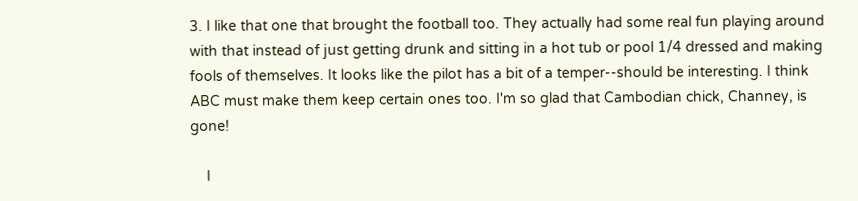3. I like that one that brought the football too. They actually had some real fun playing around with that instead of just getting drunk and sitting in a hot tub or pool 1/4 dressed and making fools of themselves. It looks like the pilot has a bit of a temper--should be interesting. I think ABC must make them keep certain ones too. I'm so glad that Cambodian chick, Channey, is gone!

    I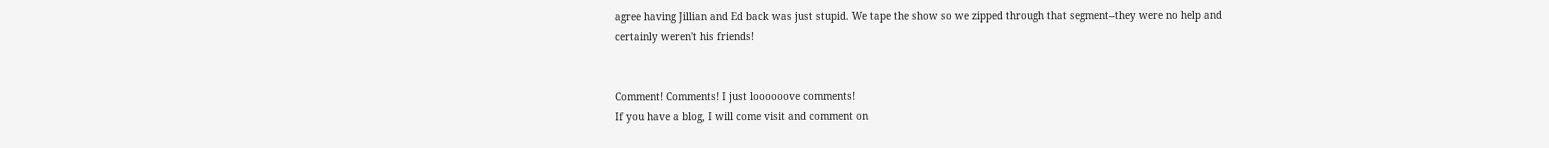agree having Jillian and Ed back was just stupid. We tape the show so we zipped through that segment--they were no help and certainly weren't his friends!


Comment! Comments! I just loooooove comments!
If you have a blog, I will come visit and comment on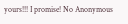yours!!! I promise! No Anonymous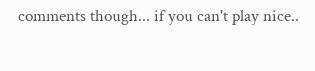comments though... if you can't play nice..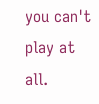you can't play at all.